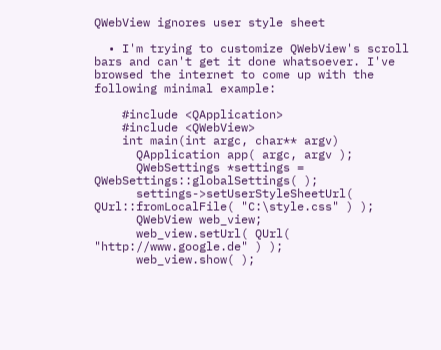QWebView ignores user style sheet

  • I'm trying to customize QWebView's scroll bars and can't get it done whatsoever. I've browsed the internet to come up with the following minimal example:

    #include <QApplication>
    #include <QWebView>
    int main(int argc, char** argv)
      QApplication app( argc, argv );
      QWebSettings *settings = QWebSettings::globalSettings( );
      settings->setUserStyleSheetUrl( QUrl::fromLocalFile( "C:\style.css" ) );
      QWebView web_view;
      web_view.setUrl( QUrl( "http://www.google.de" ) );
      web_view.show( );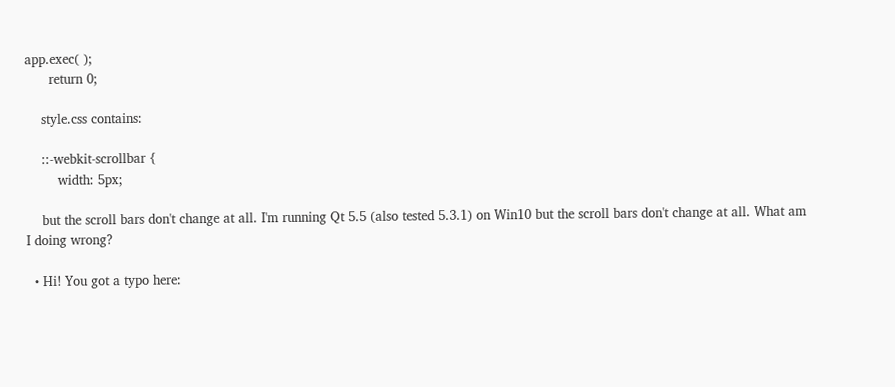app.exec( );
      return 0;

    style.css contains:

    ::-webkit-scrollbar {
        width: 5px;

    but the scroll bars don't change at all. I'm running Qt 5.5 (also tested 5.3.1) on Win10 but the scroll bars don't change at all. What am I doing wrong?

  • Hi! You got a typo here: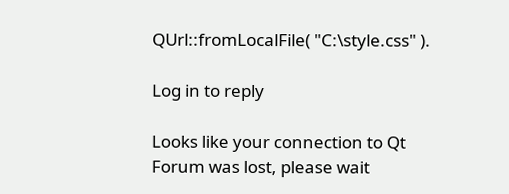QUrl::fromLocalFile( "C:\style.css" ).

Log in to reply

Looks like your connection to Qt Forum was lost, please wait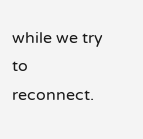while we try to reconnect.